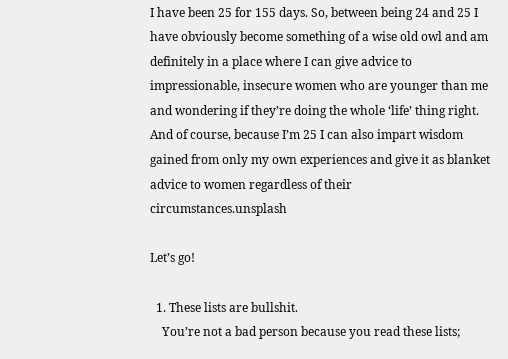I have been 25 for 155 days. So, between being 24 and 25 I have obviously become something of a wise old owl and am definitely in a place where I can give advice to impressionable, insecure women who are younger than me and wondering if they’re doing the whole ‘life’ thing right. And of course, because I’m 25 I can also impart wisdom gained from only my own experiences and give it as blanket advice to women regardless of their circumstances.unsplash

Let’s go!

  1. These lists are bullshit.
    You’re not a bad person because you read these lists;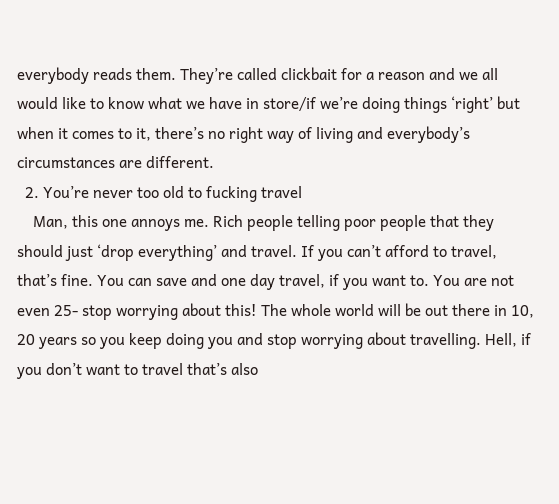everybody reads them. They’re called clickbait for a reason and we all would like to know what we have in store/if we’re doing things ‘right’ but when it comes to it, there’s no right way of living and everybody’s circumstances are different.
  2. You’re never too old to fucking travel
    Man, this one annoys me. Rich people telling poor people that they should just ‘drop everything’ and travel. If you can’t afford to travel, that’s fine. You can save and one day travel, if you want to. You are not even 25- stop worrying about this! The whole world will be out there in 10, 20 years so you keep doing you and stop worrying about travelling. Hell, if you don’t want to travel that’s also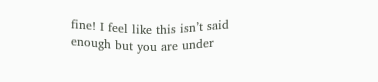fine! I feel like this isn’t said enough but you are under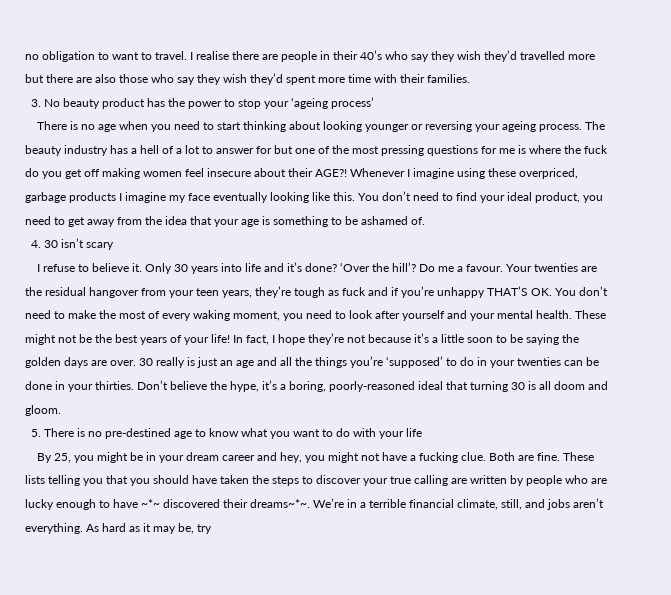no obligation to want to travel. I realise there are people in their 40’s who say they wish they’d travelled more but there are also those who say they wish they’d spent more time with their families.
  3. No beauty product has the power to stop your ‘ageing process’
    There is no age when you need to start thinking about looking younger or reversing your ageing process. The beauty industry has a hell of a lot to answer for but one of the most pressing questions for me is where the fuck do you get off making women feel insecure about their AGE?! Whenever I imagine using these overpriced, garbage products I imagine my face eventually looking like this. You don’t need to find your ideal product, you need to get away from the idea that your age is something to be ashamed of.
  4. 30 isn’t scary
    I refuse to believe it. Only 30 years into life and it’s done? ‘Over the hill’? Do me a favour. Your twenties are the residual hangover from your teen years, they’re tough as fuck and if you’re unhappy THAT’S OK. You don’t need to make the most of every waking moment, you need to look after yourself and your mental health. These might not be the best years of your life! In fact, I hope they’re not because it’s a little soon to be saying the golden days are over. 30 really is just an age and all the things you’re ‘supposed’ to do in your twenties can be done in your thirties. Don’t believe the hype, it’s a boring, poorly-reasoned ideal that turning 30 is all doom and gloom.
  5. There is no pre-destined age to know what you want to do with your life
    By 25, you might be in your dream career and hey, you might not have a fucking clue. Both are fine. These lists telling you that you should have taken the steps to discover your true calling are written by people who are lucky enough to have ~*~ discovered their dreams~*~. We’re in a terrible financial climate, still, and jobs aren’t everything. As hard as it may be, try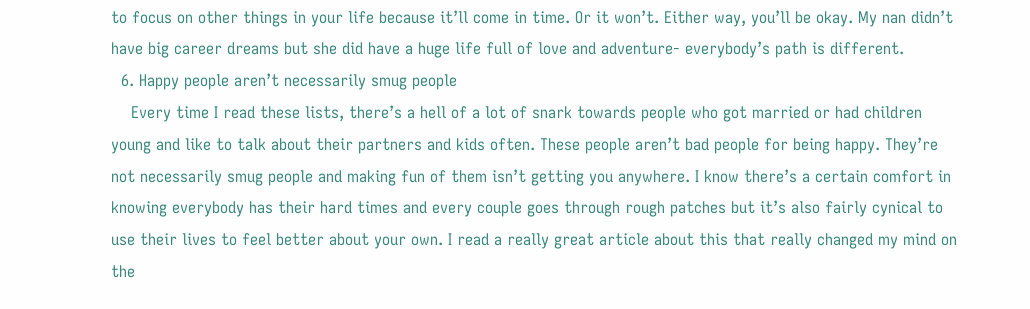to focus on other things in your life because it’ll come in time. Or it won’t. Either way, you’ll be okay. My nan didn’t have big career dreams but she did have a huge life full of love and adventure- everybody’s path is different.
  6. Happy people aren’t necessarily smug people
    Every time I read these lists, there’s a hell of a lot of snark towards people who got married or had children young and like to talk about their partners and kids often. These people aren’t bad people for being happy. They’re not necessarily smug people and making fun of them isn’t getting you anywhere. I know there’s a certain comfort in knowing everybody has their hard times and every couple goes through rough patches but it’s also fairly cynical to use their lives to feel better about your own. I read a really great article about this that really changed my mind on the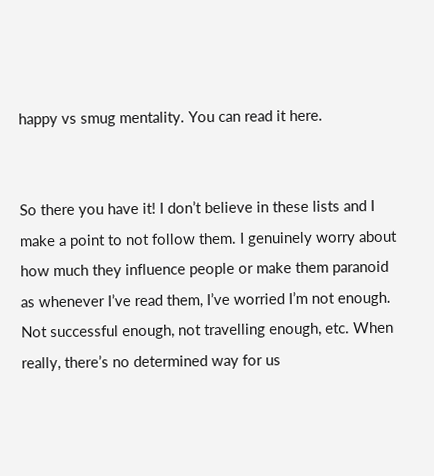happy vs smug mentality. You can read it here.


So there you have it! I don’t believe in these lists and I make a point to not follow them. I genuinely worry about how much they influence people or make them paranoid as whenever I’ve read them, I’ve worried I’m not enough. Not successful enough, not travelling enough, etc. When really, there’s no determined way for us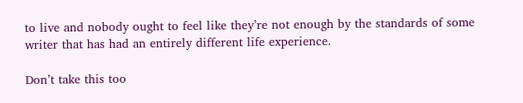to live and nobody ought to feel like they’re not enough by the standards of some writer that has had an entirely different life experience.

Don’t take this too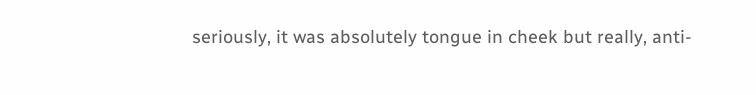seriously, it was absolutely tongue in cheek but really, anti-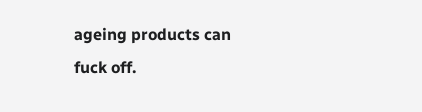ageing products can fuck off.